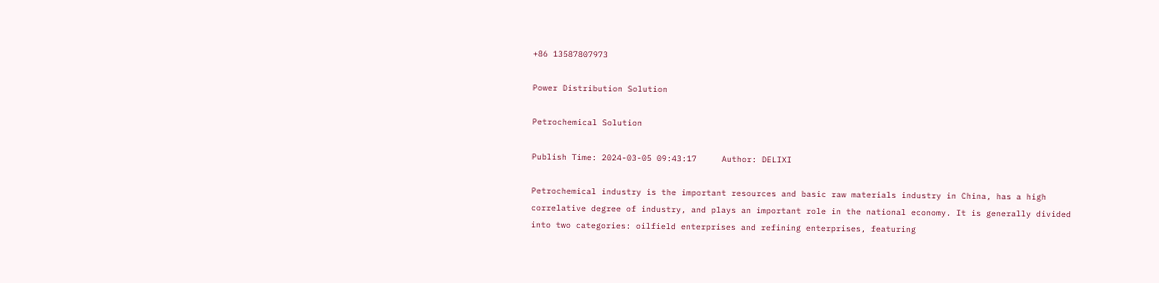+86 13587807973

Power Distribution Solution

Petrochemical Solution

Publish Time: 2024-03-05 09:43:17     Author: DELIXI

Petrochemical industry is the important resources and basic raw materials industry in China, has a high correlative degree of industry, and plays an important role in the national economy. It is generally divided into two categories: oilfield enterprises and refining enterprises, featuring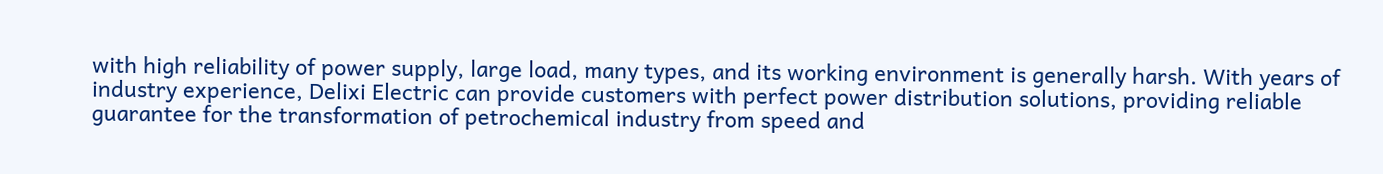with high reliability of power supply, large load, many types, and its working environment is generally harsh. With years of industry experience, Delixi Electric can provide customers with perfect power distribution solutions, providing reliable guarantee for the transformation of petrochemical industry from speed and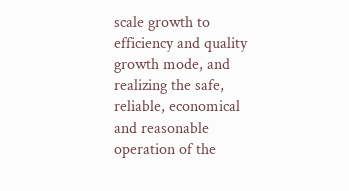scale growth to efficiency and quality growth mode, and realizing the safe, reliable, economical and reasonable operation of the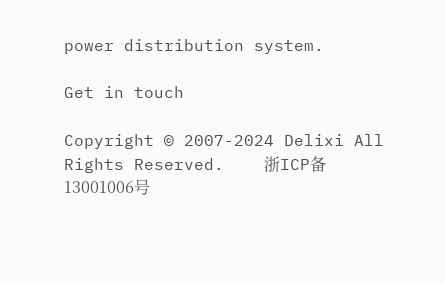power distribution system.

Get in touch

Copyright © 2007-2024 Delixi All Rights Reserved.    浙ICP备13001006号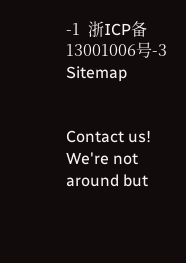-1  浙ICP备13001006号-3  Sitemap


Contact us!
We're not around but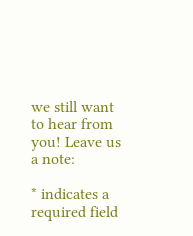we still want to hear from you! Leave us a note:

* indicates a required field